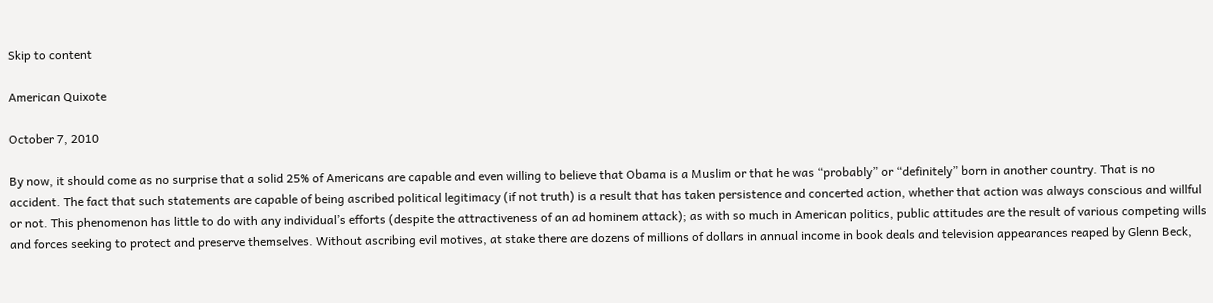Skip to content

American Quixote

October 7, 2010

By now, it should come as no surprise that a solid 25% of Americans are capable and even willing to believe that Obama is a Muslim or that he was “probably” or “definitely” born in another country. That is no accident. The fact that such statements are capable of being ascribed political legitimacy (if not truth) is a result that has taken persistence and concerted action, whether that action was always conscious and willful or not. This phenomenon has little to do with any individual’s efforts (despite the attractiveness of an ad hominem attack); as with so much in American politics, public attitudes are the result of various competing wills and forces seeking to protect and preserve themselves. Without ascribing evil motives, at stake there are dozens of millions of dollars in annual income in book deals and television appearances reaped by Glenn Beck,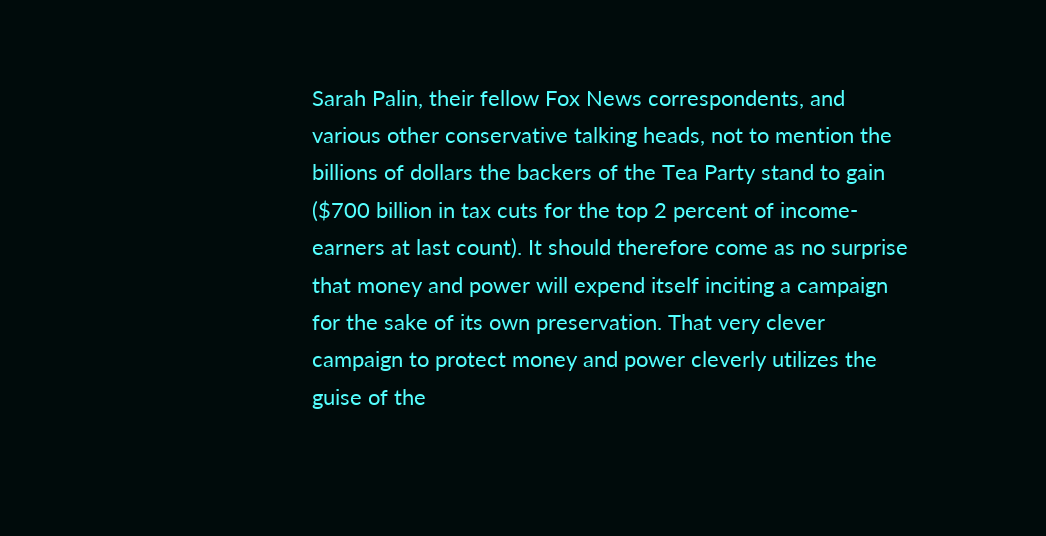Sarah Palin, their fellow Fox News correspondents, and various other conservative talking heads, not to mention the billions of dollars the backers of the Tea Party stand to gain ($700 billion in tax cuts for the top 2 percent of income-earners at last count). It should therefore come as no surprise that money and power will expend itself inciting a campaign for the sake of its own preservation. That very clever campaign to protect money and power cleverly utilizes the guise of the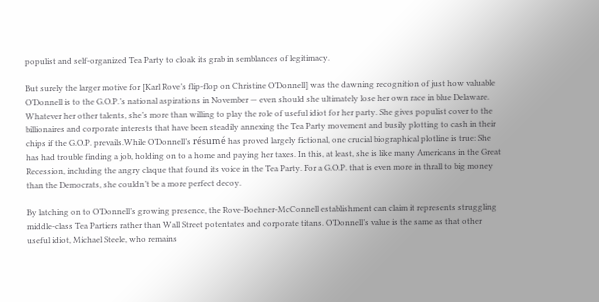populist and self-organized Tea Party to cloak its grab in semblances of legitimacy.

But surely the larger motive for [Karl Rove’s flip-flop on Christine O’Donnell] was the dawning recognition of just how valuable O’Donnell is to the G.O.P.’s national aspirations in November — even should she ultimately lose her own race in blue Delaware. Whatever her other talents, she’s more than willing to play the role of useful idiot for her party. She gives populist cover to the billionaires and corporate interests that have been steadily annexing the Tea Party movement and busily plotting to cash in their chips if the G.O.P. prevails.While O’Donnell’s résumé has proved largely fictional, one crucial biographical plotline is true: She has had trouble finding a job, holding on to a home and paying her taxes. In this, at least, she is like many Americans in the Great Recession, including the angry claque that found its voice in the Tea Party. For a G.O.P. that is even more in thrall to big money than the Democrats, she couldn’t be a more perfect decoy.

By latching on to O’Donnell’s growing presence, the Rove-Boehner-McConnell establishment can claim it represents struggling middle-class Tea Partiers rather than Wall Street potentates and corporate titans. O’Donnell’s value is the same as that other useful idiot, Michael Steele, who remains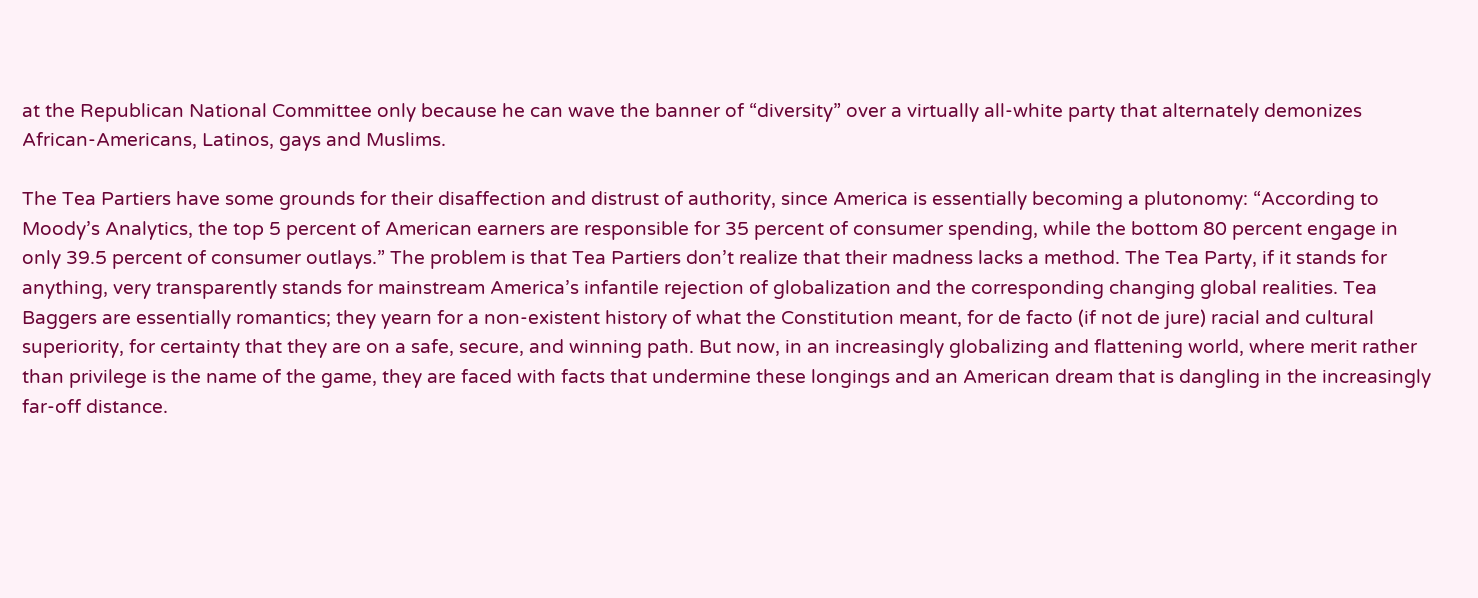at the Republican National Committee only because he can wave the banner of “diversity” over a virtually all-white party that alternately demonizes African-Americans, Latinos, gays and Muslims.

The Tea Partiers have some grounds for their disaffection and distrust of authority, since America is essentially becoming a plutonomy: “According to Moody’s Analytics, the top 5 percent of American earners are responsible for 35 percent of consumer spending, while the bottom 80 percent engage in only 39.5 percent of consumer outlays.” The problem is that Tea Partiers don’t realize that their madness lacks a method. The Tea Party, if it stands for anything, very transparently stands for mainstream America’s infantile rejection of globalization and the corresponding changing global realities. Tea Baggers are essentially romantics; they yearn for a non-existent history of what the Constitution meant, for de facto (if not de jure) racial and cultural superiority, for certainty that they are on a safe, secure, and winning path. But now, in an increasingly globalizing and flattening world, where merit rather than privilege is the name of the game, they are faced with facts that undermine these longings and an American dream that is dangling in the increasingly far-off distance.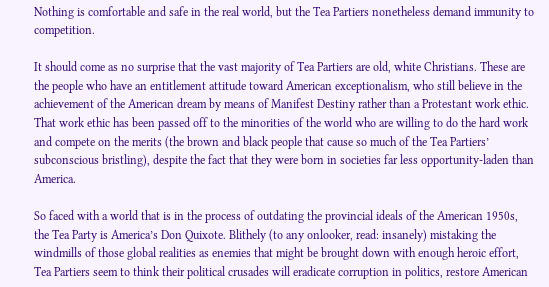Nothing is comfortable and safe in the real world, but the Tea Partiers nonetheless demand immunity to competition.

It should come as no surprise that the vast majority of Tea Partiers are old, white Christians. These are the people who have an entitlement attitude toward American exceptionalism, who still believe in the achievement of the American dream by means of Manifest Destiny rather than a Protestant work ethic. That work ethic has been passed off to the minorities of the world who are willing to do the hard work and compete on the merits (the brown and black people that cause so much of the Tea Partiers’ subconscious bristling), despite the fact that they were born in societies far less opportunity-laden than America.

So faced with a world that is in the process of outdating the provincial ideals of the American 1950s, the Tea Party is America’s Don Quixote. Blithely (to any onlooker, read: insanely) mistaking the windmills of those global realities as enemies that might be brought down with enough heroic effort, Tea Partiers seem to think their political crusades will eradicate corruption in politics, restore American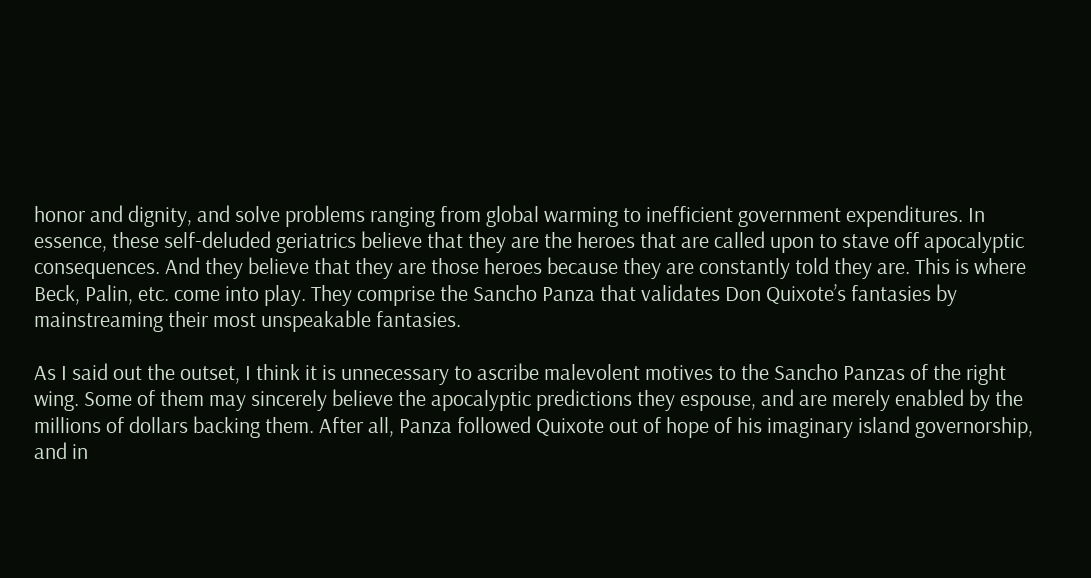honor and dignity, and solve problems ranging from global warming to inefficient government expenditures. In essence, these self-deluded geriatrics believe that they are the heroes that are called upon to stave off apocalyptic consequences. And they believe that they are those heroes because they are constantly told they are. This is where Beck, Palin, etc. come into play. They comprise the Sancho Panza that validates Don Quixote’s fantasies by mainstreaming their most unspeakable fantasies.

As I said out the outset, I think it is unnecessary to ascribe malevolent motives to the Sancho Panzas of the right wing. Some of them may sincerely believe the apocalyptic predictions they espouse, and are merely enabled by the millions of dollars backing them. After all, Panza followed Quixote out of hope of his imaginary island governorship, and in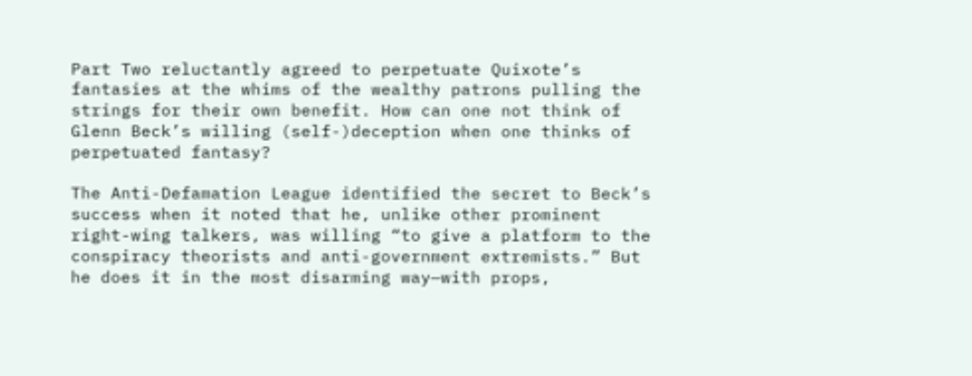Part Two reluctantly agreed to perpetuate Quixote’s fantasies at the whims of the wealthy patrons pulling the strings for their own benefit. How can one not think of Glenn Beck’s willing (self-)deception when one thinks of perpetuated fantasy?

The Anti-Defamation League identified the secret to Beck’s success when it noted that he, unlike other prominent right-wing talkers, was willing “to give a platform to the conspiracy theorists and anti-government extremists.” But he does it in the most disarming way—with props,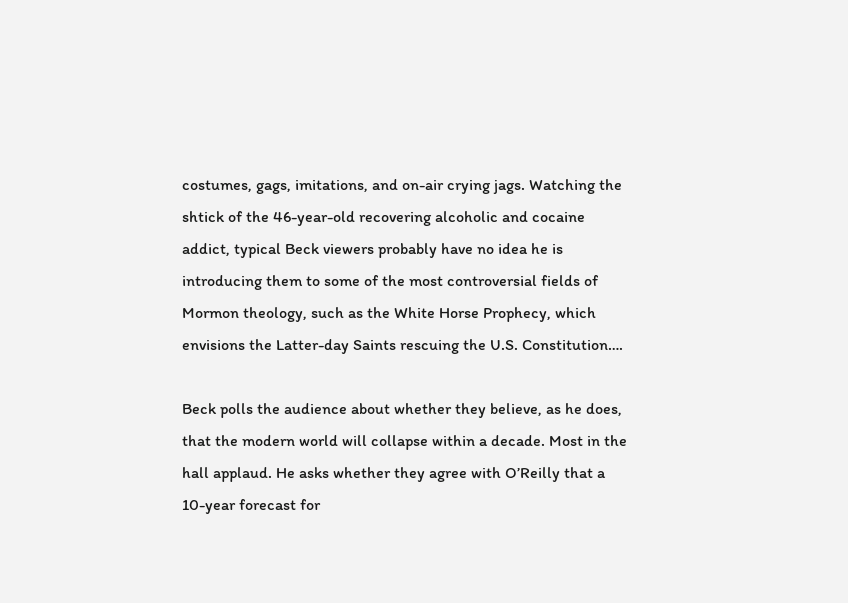costumes, gags, imitations, and on-air crying jags. Watching the shtick of the 46-year-old recovering alcoholic and cocaine addict, typical Beck viewers probably have no idea he is introducing them to some of the most controversial fields of Mormon theology, such as the White Horse Prophecy, which envisions the Latter-day Saints rescuing the U.S. Constitution….

Beck polls the audience about whether they believe, as he does, that the modern world will collapse within a decade. Most in the hall applaud. He asks whether they agree with O’Reilly that a 10-year forecast for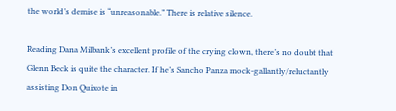the world’s demise is “unreasonable.” There is relative silence.

Reading Dana Milbank’s excellent profile of the crying clown, there’s no doubt that Glenn Beck is quite the character. If he’s Sancho Panza mock-gallantly/reluctantly assisting Don Quixote in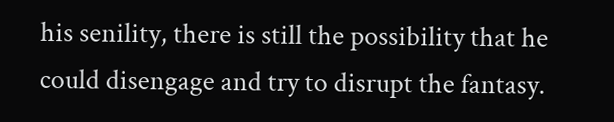his senility, there is still the possibility that he could disengage and try to disrupt the fantasy.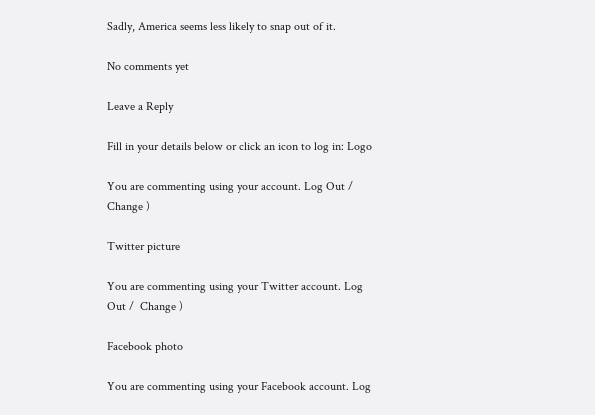Sadly, America seems less likely to snap out of it.

No comments yet

Leave a Reply

Fill in your details below or click an icon to log in: Logo

You are commenting using your account. Log Out /  Change )

Twitter picture

You are commenting using your Twitter account. Log Out /  Change )

Facebook photo

You are commenting using your Facebook account. Log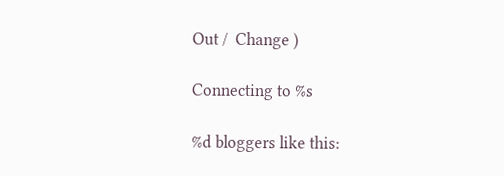Out /  Change )

Connecting to %s

%d bloggers like this: